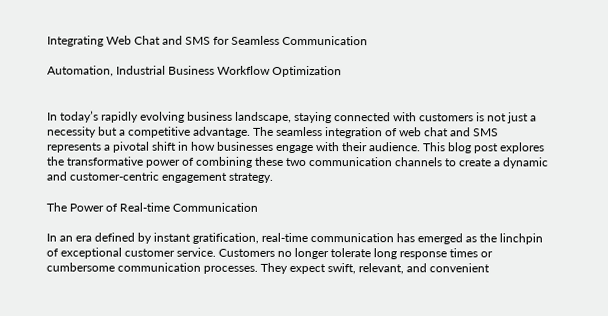Integrating Web Chat and SMS for Seamless Communication

Automation, Industrial Business Workflow Optimization


In today’s rapidly evolving business landscape, staying connected with customers is not just a necessity but a competitive advantage. The seamless integration of web chat and SMS represents a pivotal shift in how businesses engage with their audience. This blog post explores the transformative power of combining these two communication channels to create a dynamic and customer-centric engagement strategy.

The Power of Real-time Communication

In an era defined by instant gratification, real-time communication has emerged as the linchpin of exceptional customer service. Customers no longer tolerate long response times or cumbersome communication processes. They expect swift, relevant, and convenient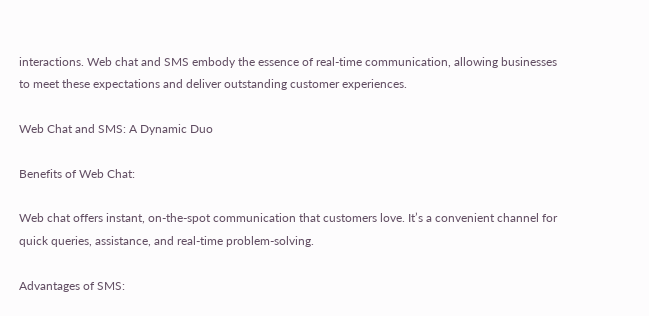interactions. Web chat and SMS embody the essence of real-time communication, allowing businesses to meet these expectations and deliver outstanding customer experiences.

Web Chat and SMS: A Dynamic Duo

Benefits of Web Chat:

Web chat offers instant, on-the-spot communication that customers love. It’s a convenient channel for quick queries, assistance, and real-time problem-solving.

Advantages of SMS: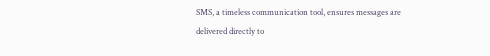SMS, a timeless communication tool, ensures messages are delivered directly to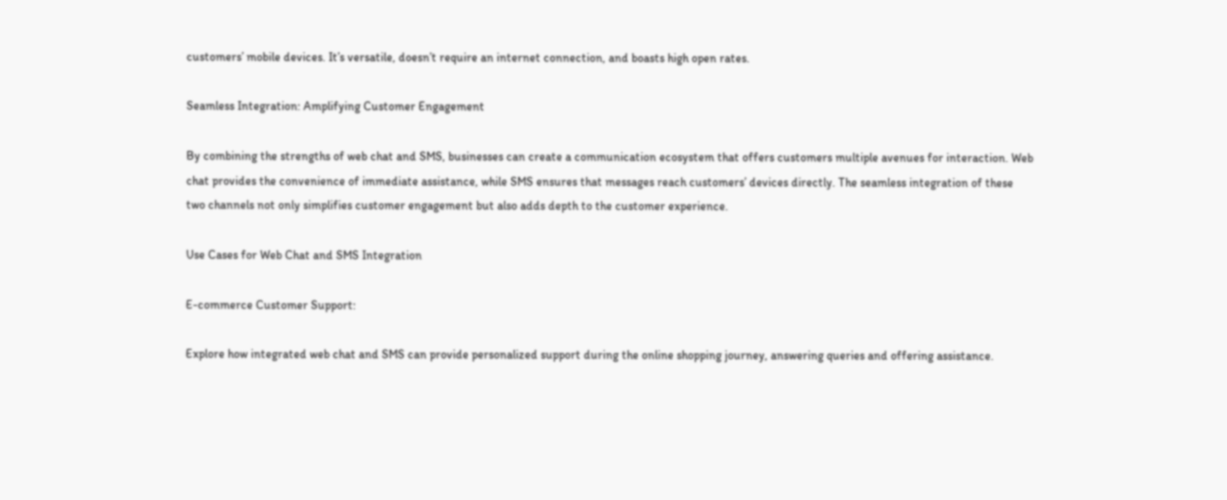customers’ mobile devices. It’s versatile, doesn’t require an internet connection, and boasts high open rates.

Seamless Integration: Amplifying Customer Engagement

By combining the strengths of web chat and SMS, businesses can create a communication ecosystem that offers customers multiple avenues for interaction. Web chat provides the convenience of immediate assistance, while SMS ensures that messages reach customers’ devices directly. The seamless integration of these two channels not only simplifies customer engagement but also adds depth to the customer experience.

Use Cases for Web Chat and SMS Integration

E-commerce Customer Support:

Explore how integrated web chat and SMS can provide personalized support during the online shopping journey, answering queries and offering assistance.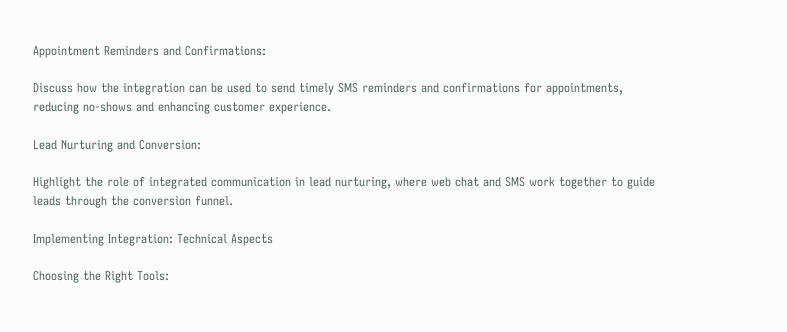Appointment Reminders and Confirmations:

Discuss how the integration can be used to send timely SMS reminders and confirmations for appointments, reducing no-shows and enhancing customer experience.

Lead Nurturing and Conversion:

Highlight the role of integrated communication in lead nurturing, where web chat and SMS work together to guide leads through the conversion funnel.

Implementing Integration: Technical Aspects

Choosing the Right Tools: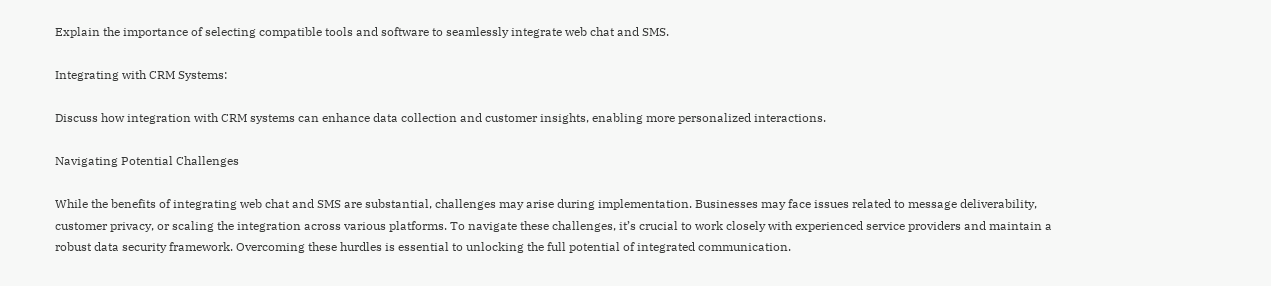Explain the importance of selecting compatible tools and software to seamlessly integrate web chat and SMS.

Integrating with CRM Systems:

Discuss how integration with CRM systems can enhance data collection and customer insights, enabling more personalized interactions.

Navigating Potential Challenges

While the benefits of integrating web chat and SMS are substantial, challenges may arise during implementation. Businesses may face issues related to message deliverability, customer privacy, or scaling the integration across various platforms. To navigate these challenges, it’s crucial to work closely with experienced service providers and maintain a robust data security framework. Overcoming these hurdles is essential to unlocking the full potential of integrated communication.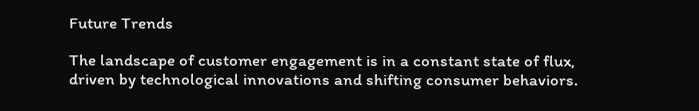Future Trends

The landscape of customer engagement is in a constant state of flux, driven by technological innovations and shifting consumer behaviors.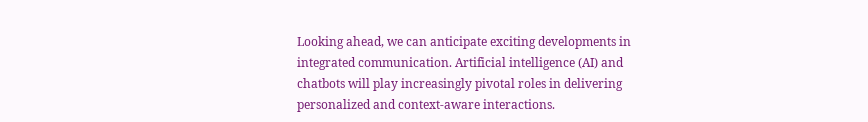Looking ahead, we can anticipate exciting developments in integrated communication. Artificial intelligence (AI) and chatbots will play increasingly pivotal roles in delivering personalized and context-aware interactions.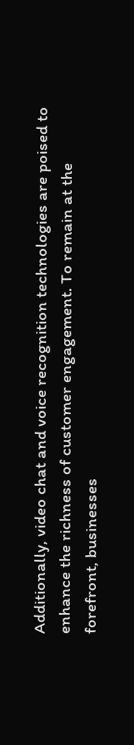Additionally, video chat and voice recognition technologies are poised to enhance the richness of customer engagement. To remain at the forefront, businesses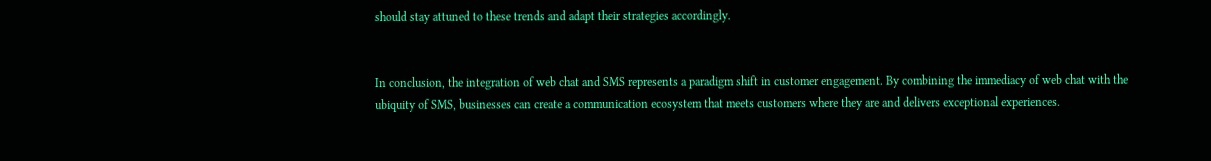should stay attuned to these trends and adapt their strategies accordingly.


In conclusion, the integration of web chat and SMS represents a paradigm shift in customer engagement. By combining the immediacy of web chat with the ubiquity of SMS, businesses can create a communication ecosystem that meets customers where they are and delivers exceptional experiences.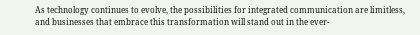As technology continues to evolve, the possibilities for integrated communication are limitless, and businesses that embrace this transformation will stand out in the ever-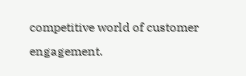competitive world of customer engagement.